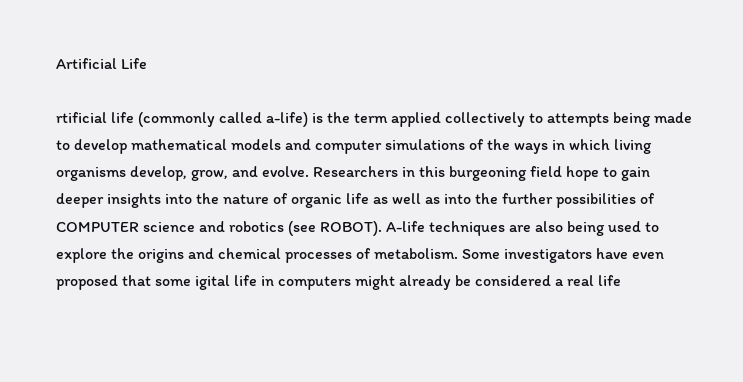Artificial Life

rtificial life (commonly called a-life) is the term applied collectively to attempts being made to develop mathematical models and computer simulations of the ways in which living organisms develop, grow, and evolve. Researchers in this burgeoning field hope to gain deeper insights into the nature of organic life as well as into the further possibilities of COMPUTER science and robotics (see ROBOT). A-life techniques are also being used to explore the origins and chemical processes of metabolism. Some investigators have even proposed that some igital life in computers might already be considered a real life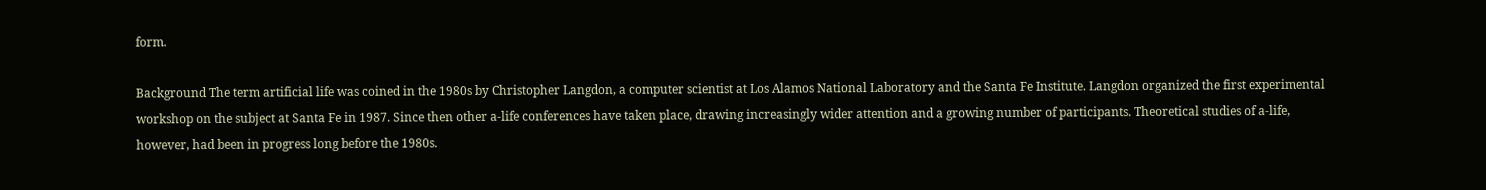form.

Background The term artificial life was coined in the 1980s by Christopher Langdon, a computer scientist at Los Alamos National Laboratory and the Santa Fe Institute. Langdon organized the first experimental workshop on the subject at Santa Fe in 1987. Since then other a-life conferences have taken place, drawing increasingly wider attention and a growing number of participants. Theoretical studies of a-life, however, had been in progress long before the 1980s.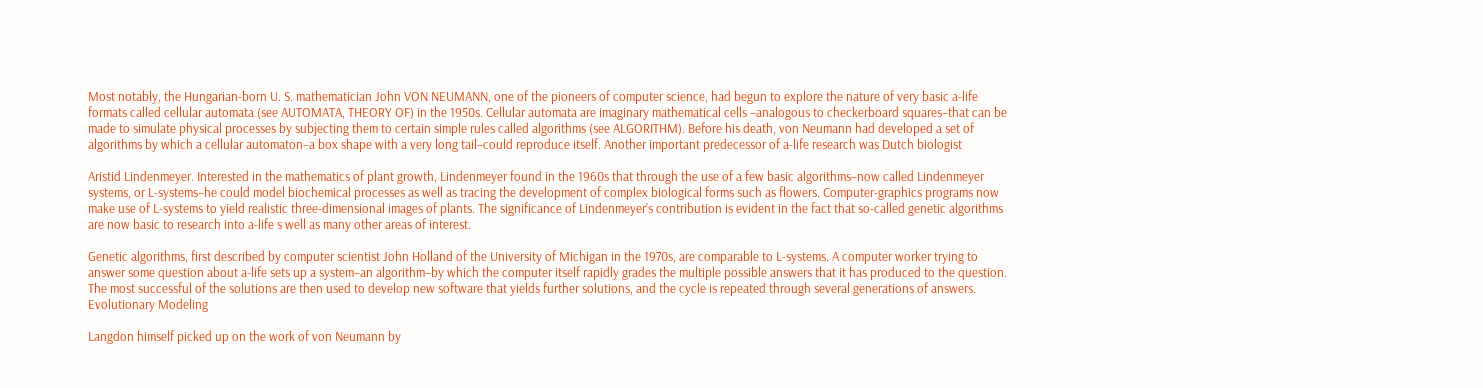Most notably, the Hungarian-born U. S. mathematician John VON NEUMANN, one of the pioneers of computer science, had begun to explore the nature of very basic a-life formats called cellular automata (see AUTOMATA, THEORY OF) in the 1950s. Cellular automata are imaginary mathematical cells –analogous to checkerboard squares–that can be made to simulate physical processes by subjecting them to certain simple rules called algorithms (see ALGORITHM). Before his death, von Neumann had developed a set of algorithms by which a cellular automaton–a box shape with a very long tail–could reproduce itself. Another important predecessor of a-life research was Dutch biologist

Aristid Lindenmeyer. Interested in the mathematics of plant growth, Lindenmeyer found in the 1960s that through the use of a few basic algorithms–now called Lindenmeyer systems, or L-systems–he could model biochemical processes as well as tracing the development of complex biological forms such as flowers. Computer-graphics programs now make use of L-systems to yield realistic three-dimensional images of plants. The significance of Lindenmeyer’s contribution is evident in the fact that so-called genetic algorithms are now basic to research into a-life s well as many other areas of interest.

Genetic algorithms, first described by computer scientist John Holland of the University of Michigan in the 1970s, are comparable to L-systems. A computer worker trying to answer some question about a-life sets up a system–an algorithm–by which the computer itself rapidly grades the multiple possible answers that it has produced to the question. The most successful of the solutions are then used to develop new software that yields further solutions, and the cycle is repeated through several generations of answers. Evolutionary Modeling

Langdon himself picked up on the work of von Neumann by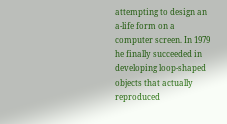attempting to design an a-life form on a computer screen. In 1979 he finally succeeded in developing loop-shaped objects that actually reproduced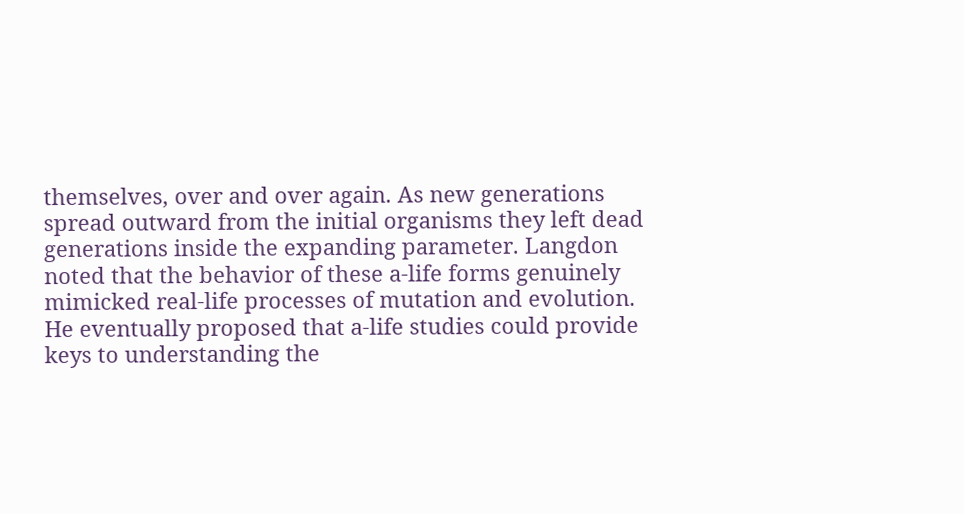themselves, over and over again. As new generations spread outward from the initial organisms they left dead generations inside the expanding parameter. Langdon noted that the behavior of these a-life forms genuinely mimicked real-life processes of mutation and evolution. He eventually proposed that a-life studies could provide keys to understanding the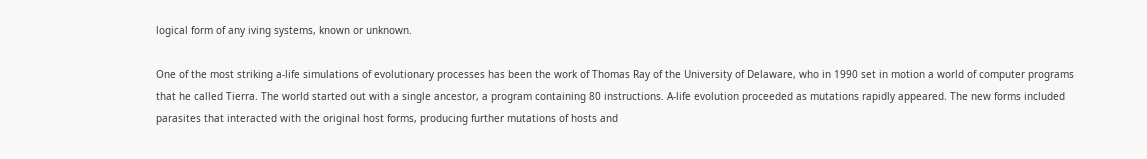logical form of any iving systems, known or unknown.

One of the most striking a-life simulations of evolutionary processes has been the work of Thomas Ray of the University of Delaware, who in 1990 set in motion a world of computer programs that he called Tierra. The world started out with a single ancestor, a program containing 80 instructions. A-life evolution proceeded as mutations rapidly appeared. The new forms included parasites that interacted with the original host forms, producing further mutations of hosts and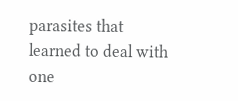parasites that learned to deal with one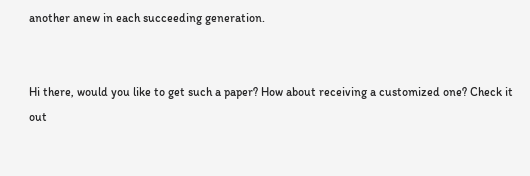another anew in each succeeding generation.


Hi there, would you like to get such a paper? How about receiving a customized one? Check it out